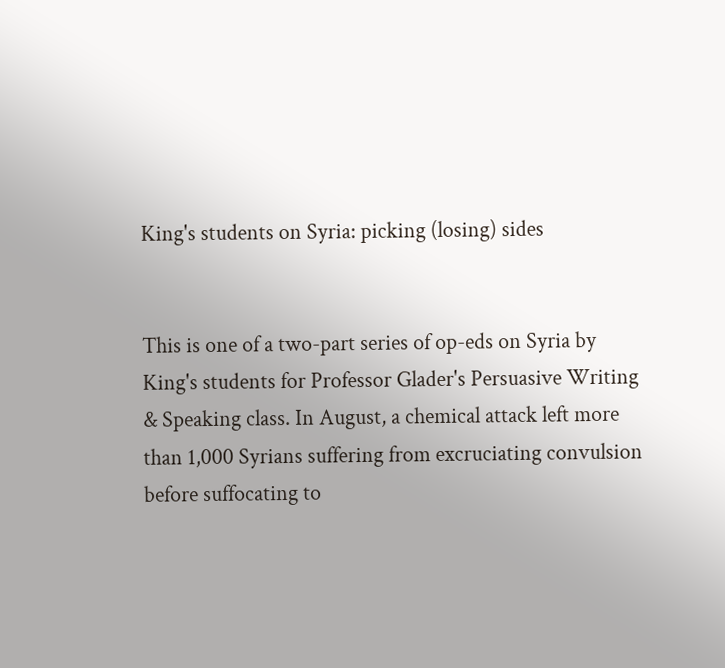King's students on Syria: picking (losing) sides


This is one of a two-part series of op-eds on Syria by King's students for Professor Glader's Persuasive Writing & Speaking class. In August, a chemical attack left more than 1,000 Syrians suffering from excruciating convulsion before suffocating to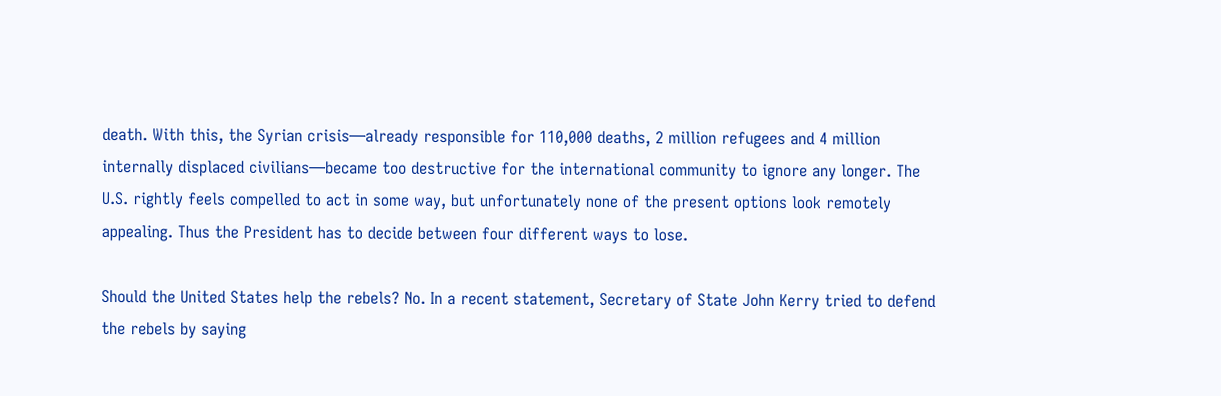death. With this, the Syrian crisis—already responsible for 110,000 deaths, 2 million refugees and 4 million internally displaced civilians—became too destructive for the international community to ignore any longer. The U.S. rightly feels compelled to act in some way, but unfortunately none of the present options look remotely appealing. Thus the President has to decide between four different ways to lose.

Should the United States help the rebels? No. In a recent statement, Secretary of State John Kerry tried to defend the rebels by saying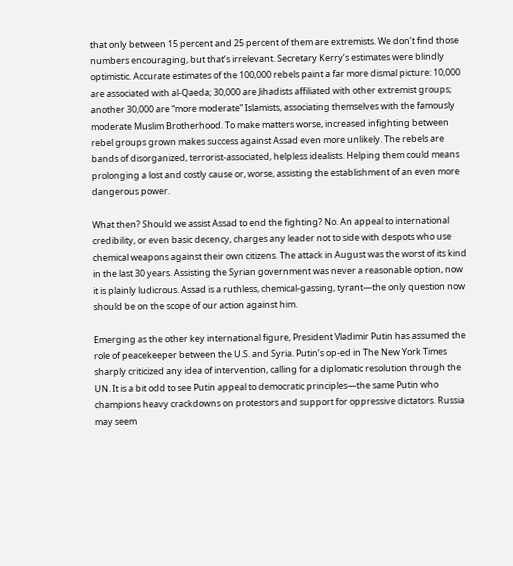that only between 15 percent and 25 percent of them are extremists. We don’t find those numbers encouraging, but that’s irrelevant. Secretary Kerry’s estimates were blindly optimistic. Accurate estimates of the 100,000 rebels paint a far more dismal picture: 10,000 are associated with al-Qaeda; 30,000 are Jihadists affiliated with other extremist groups; another 30,000 are “more moderate” Islamists, associating themselves with the famously moderate Muslim Brotherhood. To make matters worse, increased infighting between rebel groups grown makes success against Assad even more unlikely. The rebels are bands of disorganized, terrorist-associated, helpless idealists. Helping them could means prolonging a lost and costly cause or, worse, assisting the establishment of an even more dangerous power.

What then? Should we assist Assad to end the fighting? No. An appeal to international credibility, or even basic decency, charges any leader not to side with despots who use chemical weapons against their own citizens. The attack in August was the worst of its kind in the last 30 years. Assisting the Syrian government was never a reasonable option, now it is plainly ludicrous. Assad is a ruthless, chemical-gassing, tyrant—the only question now should be on the scope of our action against him.

Emerging as the other key international figure, President Vladimir Putin has assumed the role of peacekeeper between the U.S. and Syria. Putin’s op-ed in The New York Times sharply criticized any idea of intervention, calling for a diplomatic resolution through the UN. It is a bit odd to see Putin appeal to democratic principles—the same Putin who champions heavy crackdowns on protestors and support for oppressive dictators. Russia may seem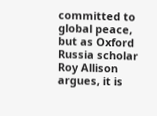committed to global peace, but as Oxford Russia scholar Roy Allison argues, it is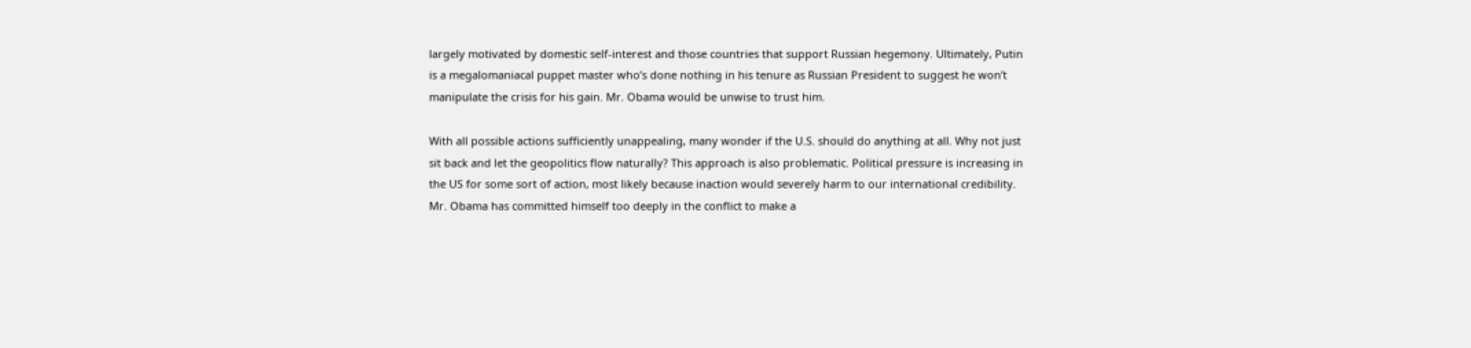largely motivated by domestic self-interest and those countries that support Russian hegemony. Ultimately, Putin is a megalomaniacal puppet master who’s done nothing in his tenure as Russian President to suggest he won’t manipulate the crisis for his gain. Mr. Obama would be unwise to trust him.

With all possible actions sufficiently unappealing, many wonder if the U.S. should do anything at all. Why not just sit back and let the geopolitics flow naturally? This approach is also problematic. Political pressure is increasing in the US for some sort of action, most likely because inaction would severely harm to our international credibility. Mr. Obama has committed himself too deeply in the conflict to make a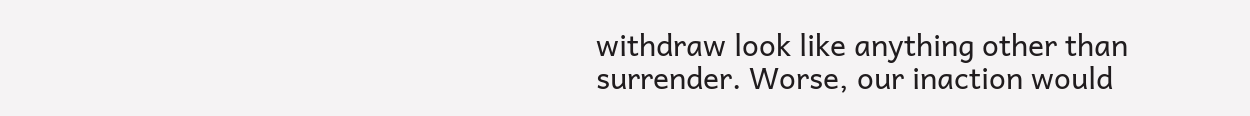withdraw look like anything other than surrender. Worse, our inaction would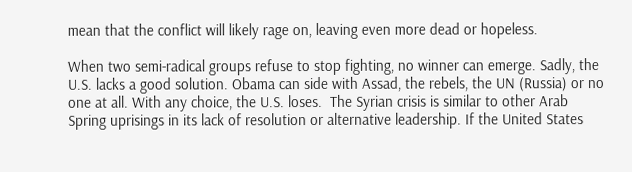mean that the conflict will likely rage on, leaving even more dead or hopeless.

When two semi-radical groups refuse to stop fighting, no winner can emerge. Sadly, the U.S. lacks a good solution. Obama can side with Assad, the rebels, the UN (Russia) or no one at all. With any choice, the U.S. loses.  The Syrian crisis is similar to other Arab Spring uprisings in its lack of resolution or alternative leadership. If the United States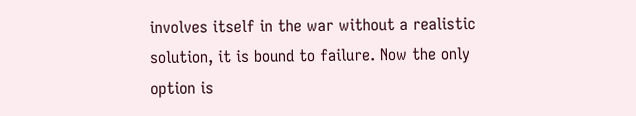involves itself in the war without a realistic solution, it is bound to failure. Now the only option is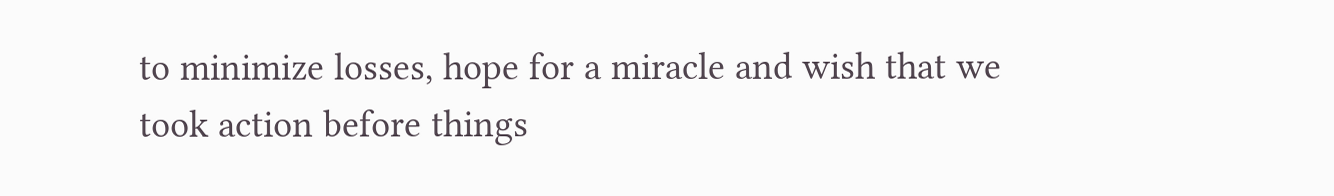to minimize losses, hope for a miracle and wish that we took action before things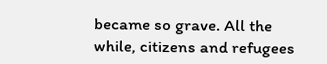became so grave. All the while, citizens and refugees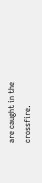are caught in the crossfire.